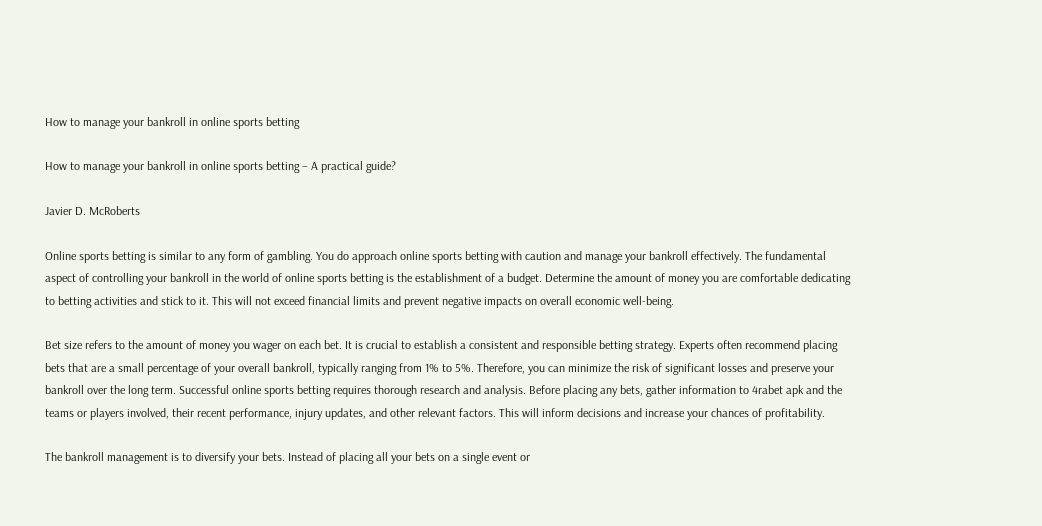How to manage your bankroll in online sports betting

How to manage your bankroll in online sports betting – A practical guide?

Javier D. McRoberts

Online sports betting is similar to any form of gambling. You do approach online sports betting with caution and manage your bankroll effectively. The fundamental aspect of controlling your bankroll in the world of online sports betting is the establishment of a budget. Determine the amount of money you are comfortable dedicating to betting activities and stick to it. This will not exceed financial limits and prevent negative impacts on overall economic well-being.

Bet size refers to the amount of money you wager on each bet. It is crucial to establish a consistent and responsible betting strategy. Experts often recommend placing bets that are a small percentage of your overall bankroll, typically ranging from 1% to 5%. Therefore, you can minimize the risk of significant losses and preserve your bankroll over the long term. Successful online sports betting requires thorough research and analysis. Before placing any bets, gather information to 4rabet apk and the teams or players involved, their recent performance, injury updates, and other relevant factors. This will inform decisions and increase your chances of profitability.

The bankroll management is to diversify your bets. Instead of placing all your bets on a single event or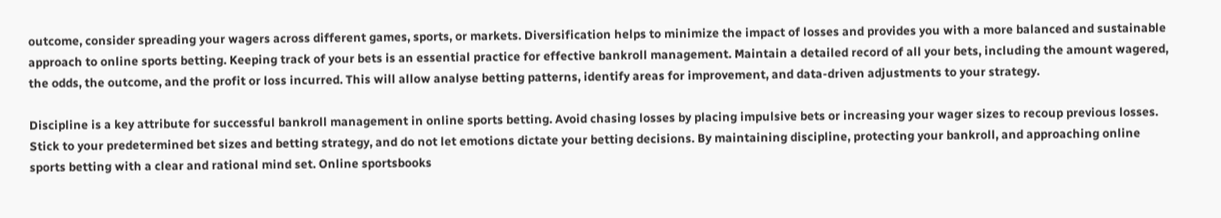outcome, consider spreading your wagers across different games, sports, or markets. Diversification helps to minimize the impact of losses and provides you with a more balanced and sustainable approach to online sports betting. Keeping track of your bets is an essential practice for effective bankroll management. Maintain a detailed record of all your bets, including the amount wagered, the odds, the outcome, and the profit or loss incurred. This will allow analyse betting patterns, identify areas for improvement, and data-driven adjustments to your strategy.

Discipline is a key attribute for successful bankroll management in online sports betting. Avoid chasing losses by placing impulsive bets or increasing your wager sizes to recoup previous losses. Stick to your predetermined bet sizes and betting strategy, and do not let emotions dictate your betting decisions. By maintaining discipline, protecting your bankroll, and approaching online sports betting with a clear and rational mind set. Online sportsbooks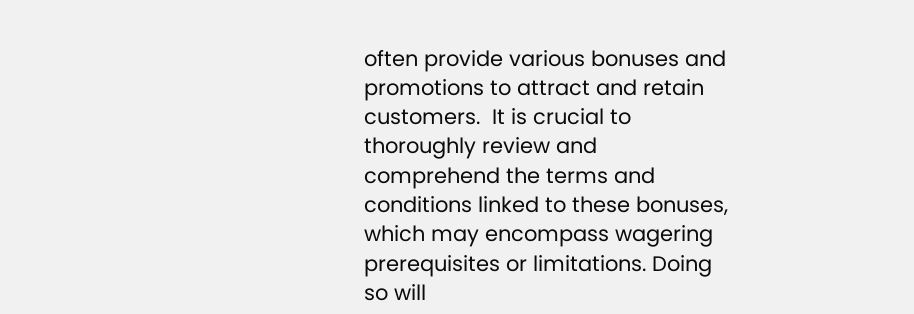often provide various bonuses and promotions to attract and retain customers.  It is crucial to thoroughly review and comprehend the terms and conditions linked to these bonuses, which may encompass wagering prerequisites or limitations. Doing so will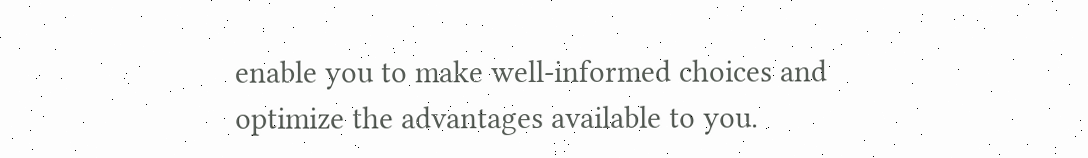enable you to make well-informed choices and optimize the advantages available to you.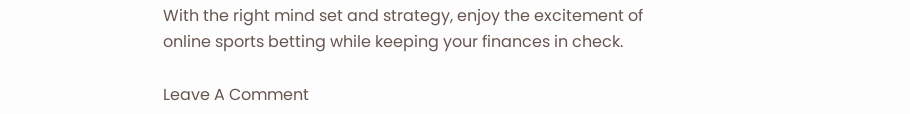With the right mind set and strategy, enjoy the excitement of online sports betting while keeping your finances in check.

Leave A Comment